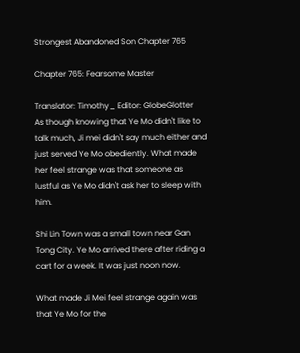Strongest Abandoned Son Chapter 765

Chapter 765: Fearsome Master

Translator: Timothy_ Editor: GlobeGlotter
As though knowing that Ye Mo didn't like to talk much, Ji mei didn't say much either and just served Ye Mo obediently. What made her feel strange was that someone as lustful as Ye Mo didn't ask her to sleep with him.

Shi Lin Town was a small town near Gan Tong City. Ye Mo arrived there after riding a cart for a week. It was just noon now.

What made Ji Mei feel strange again was that Ye Mo for the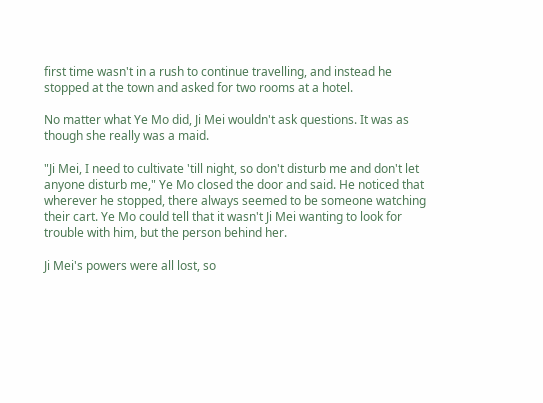first time wasn't in a rush to continue travelling, and instead he stopped at the town and asked for two rooms at a hotel.

No matter what Ye Mo did, Ji Mei wouldn't ask questions. It was as though she really was a maid.

"Ji Mei, I need to cultivate 'till night, so don't disturb me and don't let anyone disturb me," Ye Mo closed the door and said. He noticed that wherever he stopped, there always seemed to be someone watching their cart. Ye Mo could tell that it wasn't Ji Mei wanting to look for trouble with him, but the person behind her.

Ji Mei's powers were all lost, so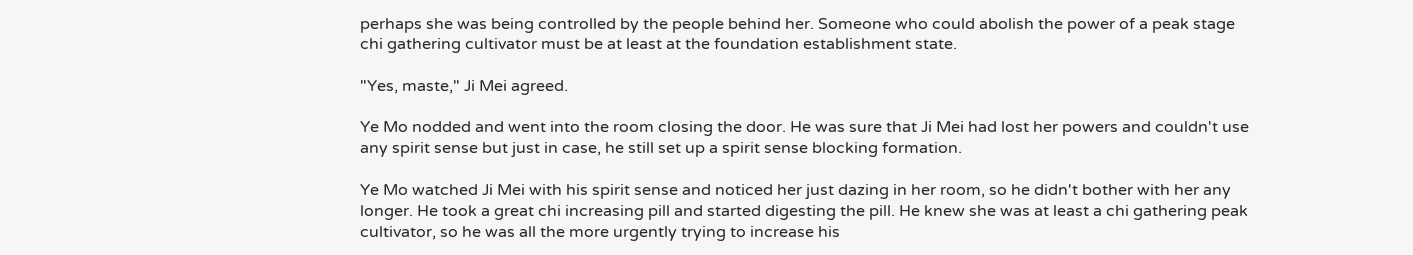perhaps she was being controlled by the people behind her. Someone who could abolish the power of a peak stage chi gathering cultivator must be at least at the foundation establishment state.

"Yes, maste," Ji Mei agreed.

Ye Mo nodded and went into the room closing the door. He was sure that Ji Mei had lost her powers and couldn't use any spirit sense but just in case, he still set up a spirit sense blocking formation.

Ye Mo watched Ji Mei with his spirit sense and noticed her just dazing in her room, so he didn't bother with her any longer. He took a great chi increasing pill and started digesting the pill. He knew she was at least a chi gathering peak cultivator, so he was all the more urgently trying to increase his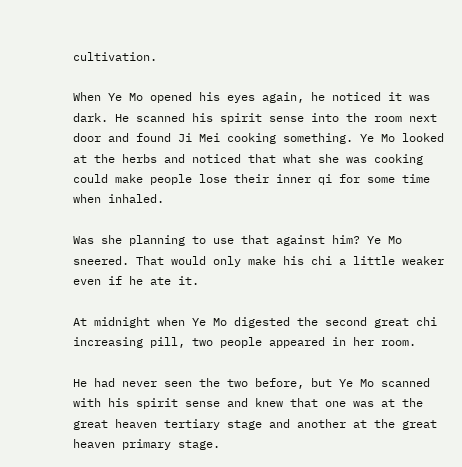cultivation.

When Ye Mo opened his eyes again, he noticed it was dark. He scanned his spirit sense into the room next door and found Ji Mei cooking something. Ye Mo looked at the herbs and noticed that what she was cooking could make people lose their inner qi for some time when inhaled.

Was she planning to use that against him? Ye Mo sneered. That would only make his chi a little weaker even if he ate it.

At midnight when Ye Mo digested the second great chi increasing pill, two people appeared in her room.

He had never seen the two before, but Ye Mo scanned with his spirit sense and knew that one was at the great heaven tertiary stage and another at the great heaven primary stage.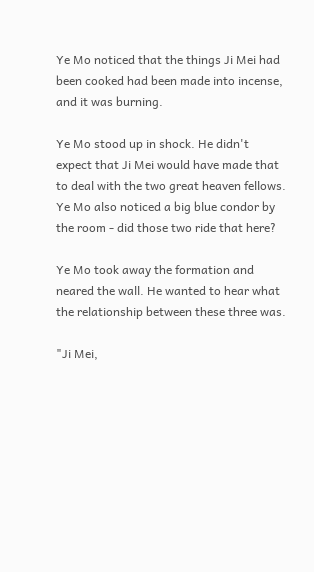Ye Mo noticed that the things Ji Mei had been cooked had been made into incense, and it was burning.

Ye Mo stood up in shock. He didn't expect that Ji Mei would have made that to deal with the two great heaven fellows. Ye Mo also noticed a big blue condor by the room - did those two ride that here?

Ye Mo took away the formation and neared the wall. He wanted to hear what the relationship between these three was.

"Ji Mei,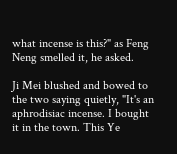what incense is this?" as Feng Neng smelled it, he asked.

Ji Mei blushed and bowed to the two saying quietly, "It's an aphrodisiac incense. I bought it in the town. This Ye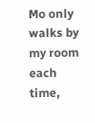Mo only walks by my room each time,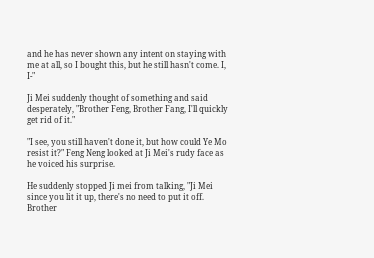and he has never shown any intent on staying with me at all, so I bought this, but he still hasn't come. I, I-"

Ji Mei suddenly thought of something and said desperately, "Brother Feng, Brother Fang, I'll quickly get rid of it."

"I see, you still haven't done it, but how could Ye Mo resist it?" Feng Neng looked at Ji Mei's rudy face as he voiced his surprise.

He suddenly stopped Ji mei from talking, "Ji Mei since you lit it up, there's no need to put it off. Brother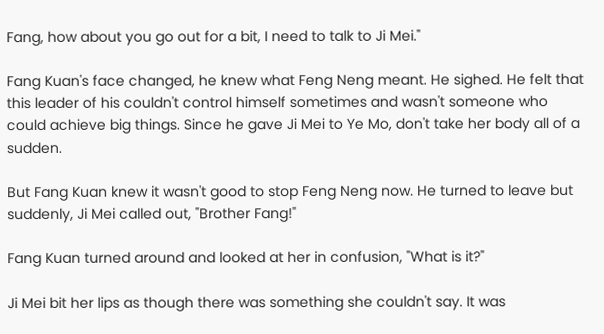Fang, how about you go out for a bit, I need to talk to Ji Mei."

Fang Kuan's face changed, he knew what Feng Neng meant. He sighed. He felt that this leader of his couldn't control himself sometimes and wasn't someone who could achieve big things. Since he gave Ji Mei to Ye Mo, don't take her body all of a sudden.

But Fang Kuan knew it wasn't good to stop Feng Neng now. He turned to leave but suddenly, Ji Mei called out, "Brother Fang!"

Fang Kuan turned around and looked at her in confusion, "What is it?"

Ji Mei bit her lips as though there was something she couldn't say. It was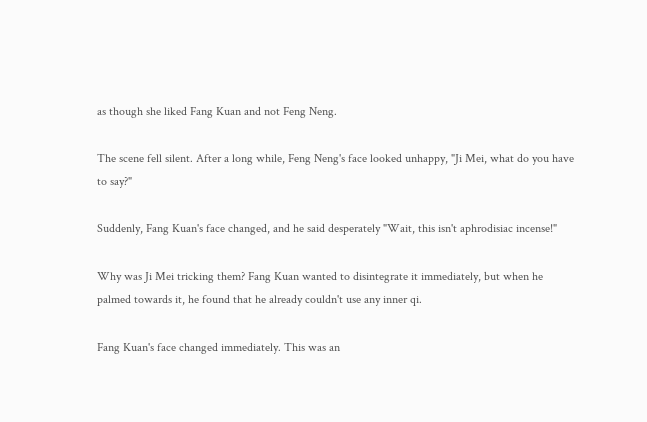as though she liked Fang Kuan and not Feng Neng.

The scene fell silent. After a long while, Feng Neng's face looked unhappy, "Ji Mei, what do you have to say?"

Suddenly, Fang Kuan's face changed, and he said desperately "Wait, this isn't aphrodisiac incense!"

Why was Ji Mei tricking them? Fang Kuan wanted to disintegrate it immediately, but when he palmed towards it, he found that he already couldn't use any inner qi.

Fang Kuan's face changed immediately. This was an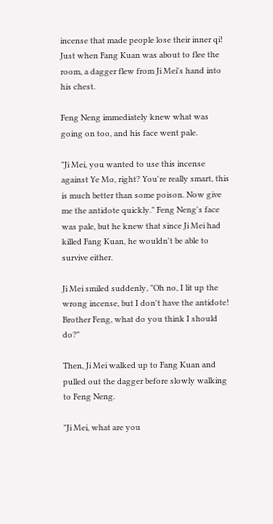incense that made people lose their inner qi! Just when Fang Kuan was about to flee the room, a dagger flew from Ji Mei's hand into his chest.

Feng Neng immediately knew what was going on too, and his face went pale.

"Ji Mei, you wanted to use this incense against Ye Mo, right? You're really smart, this is much better than some poison. Now give me the antidote quickly." Feng Neng's face was pale, but he knew that since Ji Mei had killed Fang Kuan, he wouldn't be able to survive either.

Ji Mei smiled suddenly, "Oh no, I lit up the wrong incense, but I don't have the antidote! Brother Feng, what do you think I should do?"

Then, Ji Mei walked up to Fang Kuan and pulled out the dagger before slowly walking to Feng Neng.

"Ji Mei, what are you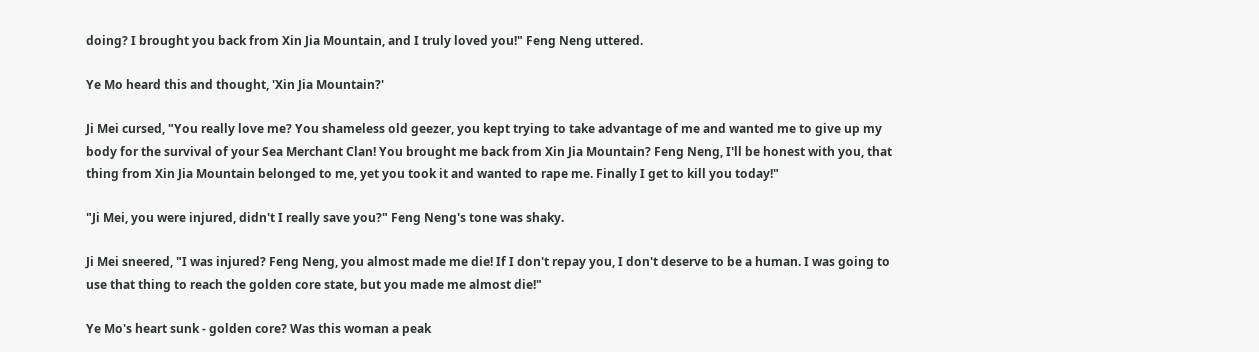doing? I brought you back from Xin Jia Mountain, and I truly loved you!" Feng Neng uttered.

Ye Mo heard this and thought, 'Xin Jia Mountain?'

Ji Mei cursed, "You really love me? You shameless old geezer, you kept trying to take advantage of me and wanted me to give up my body for the survival of your Sea Merchant Clan! You brought me back from Xin Jia Mountain? Feng Neng, I'll be honest with you, that thing from Xin Jia Mountain belonged to me, yet you took it and wanted to rape me. Finally I get to kill you today!"

"Ji Mei, you were injured, didn't I really save you?" Feng Neng's tone was shaky.

Ji Mei sneered, "I was injured? Feng Neng, you almost made me die! If I don't repay you, I don't deserve to be a human. I was going to use that thing to reach the golden core state, but you made me almost die!"

Ye Mo's heart sunk - golden core? Was this woman a peak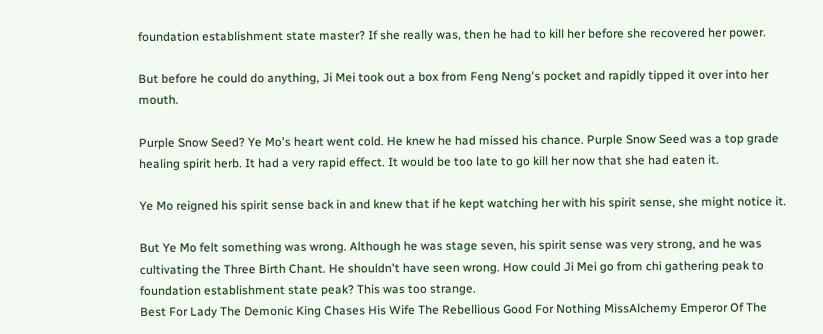foundation establishment state master? If she really was, then he had to kill her before she recovered her power.

But before he could do anything, Ji Mei took out a box from Feng Neng's pocket and rapidly tipped it over into her mouth.

Purple Snow Seed? Ye Mo's heart went cold. He knew he had missed his chance. Purple Snow Seed was a top grade healing spirit herb. It had a very rapid effect. It would be too late to go kill her now that she had eaten it.

Ye Mo reigned his spirit sense back in and knew that if he kept watching her with his spirit sense, she might notice it.

But Ye Mo felt something was wrong. Although he was stage seven, his spirit sense was very strong, and he was cultivating the Three Birth Chant. He shouldn't have seen wrong. How could Ji Mei go from chi gathering peak to foundation establishment state peak? This was too strange.
Best For Lady The Demonic King Chases His Wife The Rebellious Good For Nothing MissAlchemy Emperor Of The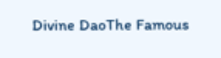Divine DaoThe Famous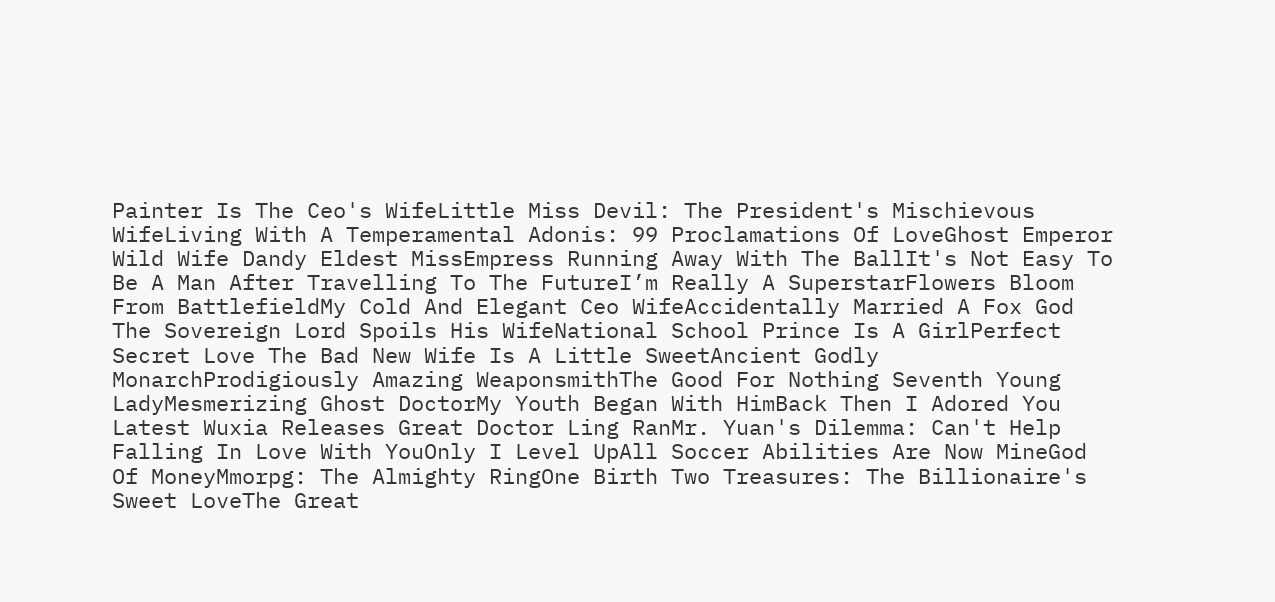Painter Is The Ceo's WifeLittle Miss Devil: The President's Mischievous WifeLiving With A Temperamental Adonis: 99 Proclamations Of LoveGhost Emperor Wild Wife Dandy Eldest MissEmpress Running Away With The BallIt's Not Easy To Be A Man After Travelling To The FutureI’m Really A SuperstarFlowers Bloom From BattlefieldMy Cold And Elegant Ceo WifeAccidentally Married A Fox God The Sovereign Lord Spoils His WifeNational School Prince Is A GirlPerfect Secret Love The Bad New Wife Is A Little SweetAncient Godly MonarchProdigiously Amazing WeaponsmithThe Good For Nothing Seventh Young LadyMesmerizing Ghost DoctorMy Youth Began With HimBack Then I Adored You
Latest Wuxia Releases Great Doctor Ling RanMr. Yuan's Dilemma: Can't Help Falling In Love With YouOnly I Level UpAll Soccer Abilities Are Now MineGod Of MoneyMmorpg: The Almighty RingOne Birth Two Treasures: The Billionaire's Sweet LoveThe Great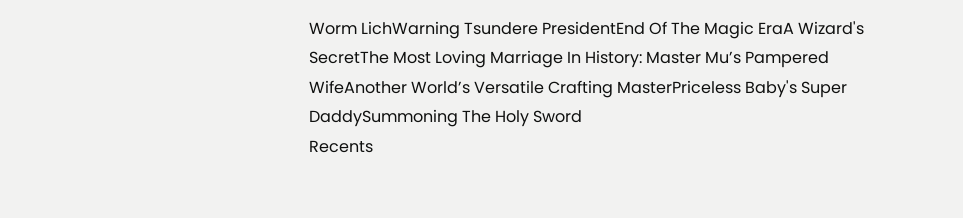Worm LichWarning Tsundere PresidentEnd Of The Magic EraA Wizard's SecretThe Most Loving Marriage In History: Master Mu’s Pampered WifeAnother World’s Versatile Crafting MasterPriceless Baby's Super DaddySummoning The Holy Sword
Recents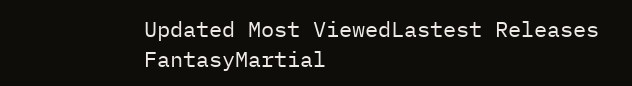Updated Most ViewedLastest Releases
FantasyMartial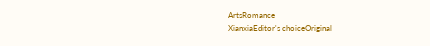ArtsRomance
XianxiaEditor's choiceOriginal